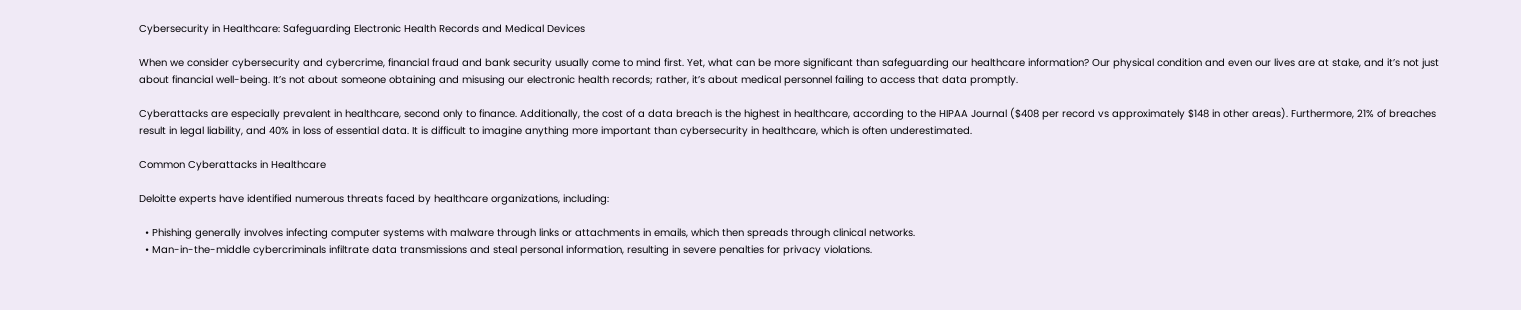Cybersecurity in Healthcare: Safeguarding Electronic Health Records and Medical Devices

When we consider cybersecurity and cybercrime, financial fraud and bank security usually come to mind first. Yet, what can be more significant than safeguarding our healthcare information? Our physical condition and even our lives are at stake, and it’s not just about financial well-being. It’s not about someone obtaining and misusing our electronic health records; rather, it’s about medical personnel failing to access that data promptly.

Cyberattacks are especially prevalent in healthcare, second only to finance. Additionally, the cost of a data breach is the highest in healthcare, according to the HIPAA Journal ($408 per record vs approximately $148 in other areas). Furthermore, 21% of breaches result in legal liability, and 40% in loss of essential data. It is difficult to imagine anything more important than cybersecurity in healthcare, which is often underestimated.

Common Cyberattacks in Healthcare

Deloitte experts have identified numerous threats faced by healthcare organizations, including:

  • Phishing generally involves infecting computer systems with malware through links or attachments in emails, which then spreads through clinical networks.
  • Man-in-the-middle cybercriminals infiltrate data transmissions and steal personal information, resulting in severe penalties for privacy violations.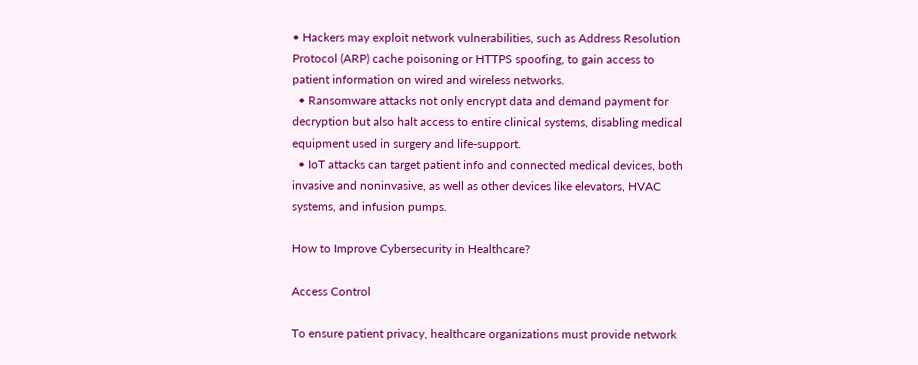• Hackers may exploit network vulnerabilities, such as Address Resolution Protocol (ARP) cache poisoning or HTTPS spoofing, to gain access to patient information on wired and wireless networks.
  • Ransomware attacks not only encrypt data and demand payment for decryption but also halt access to entire clinical systems, disabling medical equipment used in surgery and life-support.
  • IoT attacks can target patient info and connected medical devices, both invasive and noninvasive, as well as other devices like elevators, HVAC systems, and infusion pumps.

How to Improve Cybersecurity in Healthcare?

Access Control

To ensure patient privacy, healthcare organizations must provide network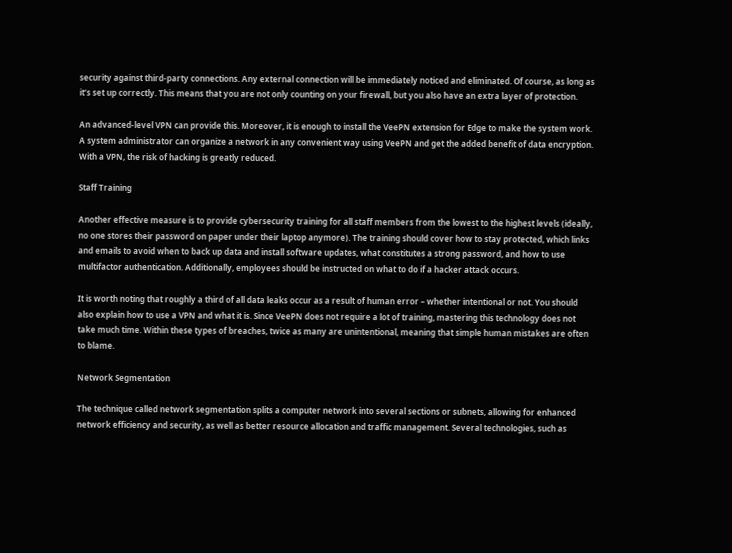security against third-party connections. Any external connection will be immediately noticed and eliminated. Of course, as long as it’s set up correctly. This means that you are not only counting on your firewall, but you also have an extra layer of protection.

An advanced-level VPN can provide this. Moreover, it is enough to install the VeePN extension for Edge to make the system work. A system administrator can organize a network in any convenient way using VeePN and get the added benefit of data encryption. With a VPN, the risk of hacking is greatly reduced.

Staff Training

Another effective measure is to provide cybersecurity training for all staff members from the lowest to the highest levels (ideally, no one stores their password on paper under their laptop anymore). The training should cover how to stay protected, which links and emails to avoid when to back up data and install software updates, what constitutes a strong password, and how to use multifactor authentication. Additionally, employees should be instructed on what to do if a hacker attack occurs.

It is worth noting that roughly a third of all data leaks occur as a result of human error – whether intentional or not. You should also explain how to use a VPN and what it is. Since VeePN does not require a lot of training, mastering this technology does not take much time. Within these types of breaches, twice as many are unintentional, meaning that simple human mistakes are often to blame.

Network Segmentation

The technique called network segmentation splits a computer network into several sections or subnets, allowing for enhanced network efficiency and security, as well as better resource allocation and traffic management. Several technologies, such as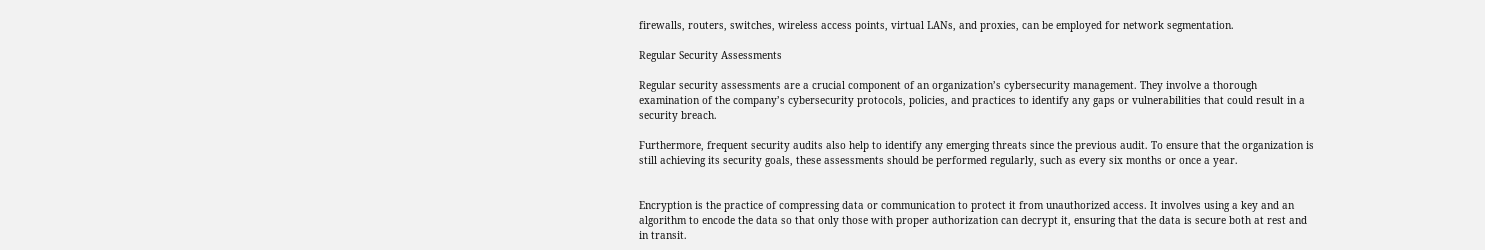firewalls, routers, switches, wireless access points, virtual LANs, and proxies, can be employed for network segmentation.

Regular Security Assessments

Regular security assessments are a crucial component of an organization’s cybersecurity management. They involve a thorough examination of the company’s cybersecurity protocols, policies, and practices to identify any gaps or vulnerabilities that could result in a security breach.

Furthermore, frequent security audits also help to identify any emerging threats since the previous audit. To ensure that the organization is still achieving its security goals, these assessments should be performed regularly, such as every six months or once a year.


Encryption is the practice of compressing data or communication to protect it from unauthorized access. It involves using a key and an algorithm to encode the data so that only those with proper authorization can decrypt it, ensuring that the data is secure both at rest and in transit.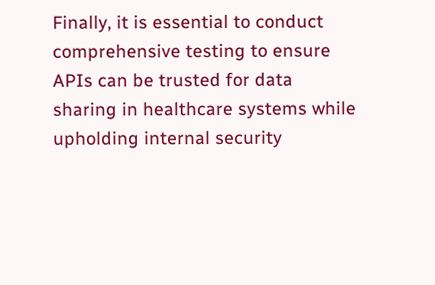Finally, it is essential to conduct comprehensive testing to ensure APIs can be trusted for data sharing in healthcare systems while upholding internal security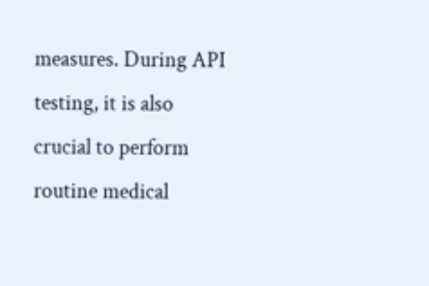measures. During API testing, it is also crucial to perform routine medical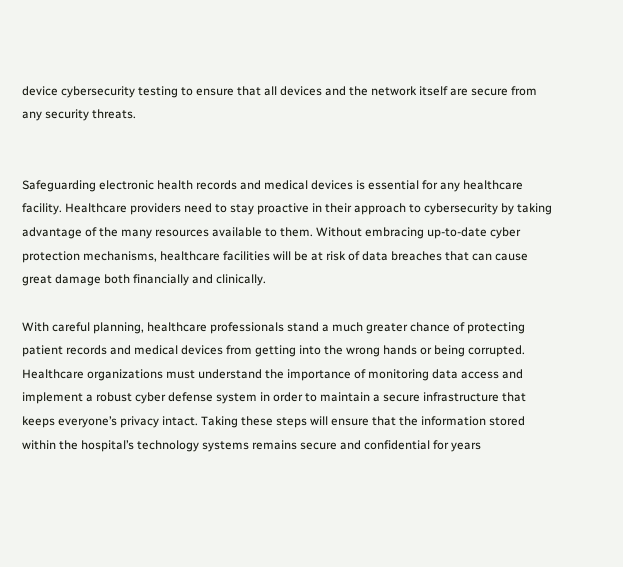device cybersecurity testing to ensure that all devices and the network itself are secure from any security threats.


Safeguarding electronic health records and medical devices is essential for any healthcare facility. Healthcare providers need to stay proactive in their approach to cybersecurity by taking advantage of the many resources available to them. Without embracing up-to-date cyber protection mechanisms, healthcare facilities will be at risk of data breaches that can cause great damage both financially and clinically.

With careful planning, healthcare professionals stand a much greater chance of protecting patient records and medical devices from getting into the wrong hands or being corrupted. Healthcare organizations must understand the importance of monitoring data access and implement a robust cyber defense system in order to maintain a secure infrastructure that keeps everyone’s privacy intact. Taking these steps will ensure that the information stored within the hospital’s technology systems remains secure and confidential for years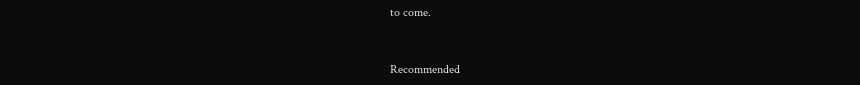to come.


Recommended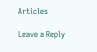Articles

Leave a Reply